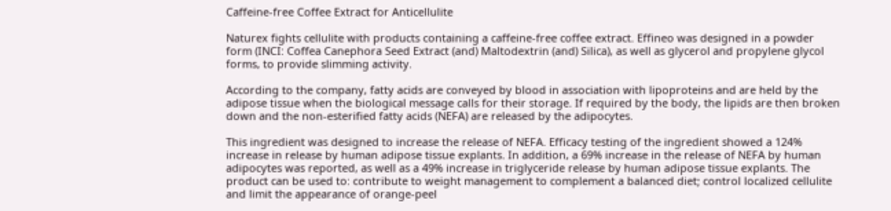Caffeine-free Coffee Extract for Anticellulite

Naturex fights cellulite with products containing a caffeine-free coffee extract. Effineo was designed in a powder form (INCI: Coffea Canephora Seed Extract (and) Maltodextrin (and) Silica), as well as glycerol and propylene glycol forms, to provide slimming activity.

According to the company, fatty acids are conveyed by blood in association with lipoproteins and are held by the adipose tissue when the biological message calls for their storage. If required by the body, the lipids are then broken down and the non-esterified fatty acids (NEFA) are released by the adipocytes.

This ingredient was designed to increase the release of NEFA. Efficacy testing of the ingredient showed a 124% increase in release by human adipose tissue explants. In addition, a 69% increase in the release of NEFA by human adipocytes was reported, as well as a 49% increase in triglyceride release by human adipose tissue explants. The product can be used to: contribute to weight management to complement a balanced diet; control localized cellulite and limit the appearance of orange-peel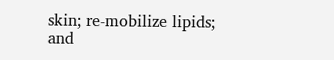skin; re-mobilize lipids; and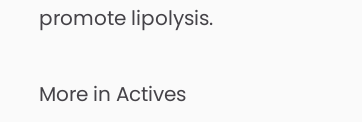promote lipolysis.

More in Actives